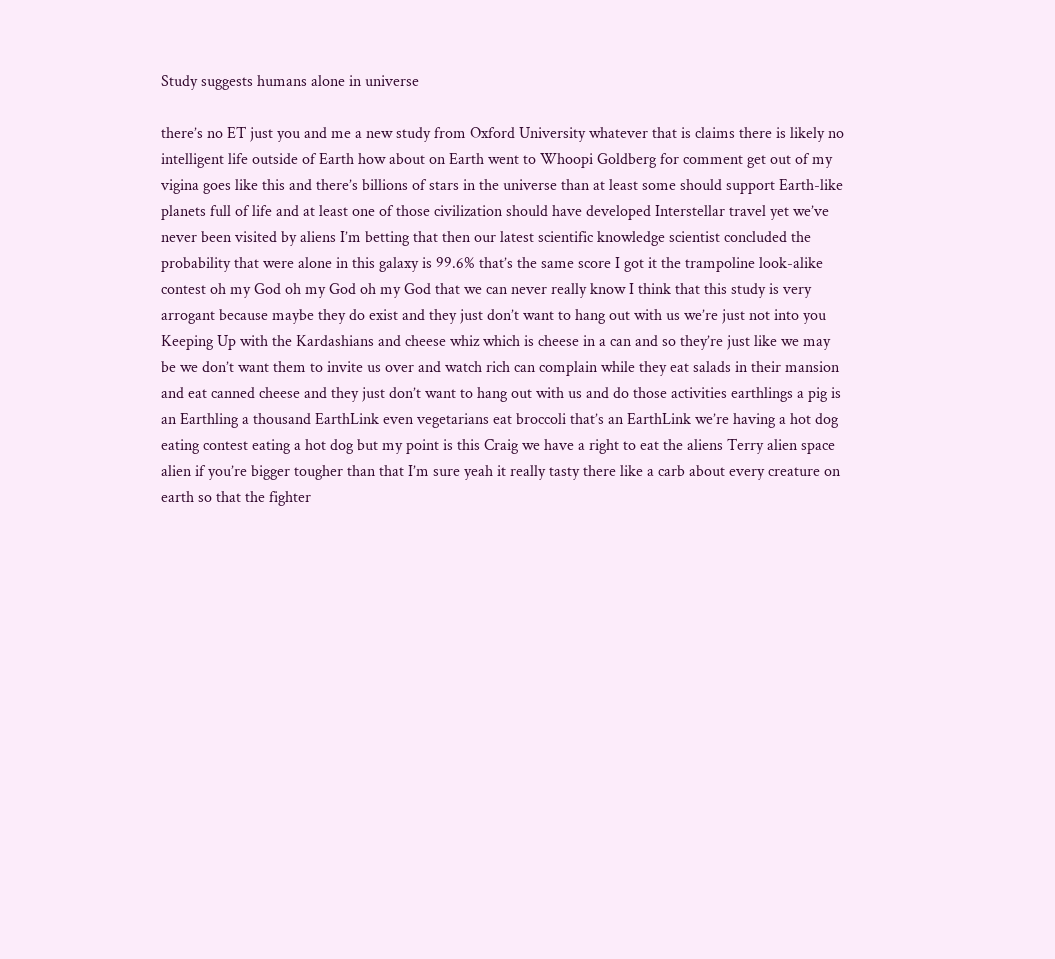Study suggests humans alone in universe

there’s no ET just you and me a new study from Oxford University whatever that is claims there is likely no intelligent life outside of Earth how about on Earth went to Whoopi Goldberg for comment get out of my vigina goes like this and there’s billions of stars in the universe than at least some should support Earth-like planets full of life and at least one of those civilization should have developed Interstellar travel yet we’ve never been visited by aliens I’m betting that then our latest scientific knowledge scientist concluded the probability that were alone in this galaxy is 99.6% that’s the same score I got it the trampoline look-alike contest oh my God oh my God oh my God that we can never really know I think that this study is very arrogant because maybe they do exist and they just don’t want to hang out with us we’re just not into you Keeping Up with the Kardashians and cheese whiz which is cheese in a can and so they’re just like we may be we don’t want them to invite us over and watch rich can complain while they eat salads in their mansion and eat canned cheese and they just don’t want to hang out with us and do those activities earthlings a pig is an Earthling a thousand EarthLink even vegetarians eat broccoli that’s an EarthLink we’re having a hot dog eating contest eating a hot dog but my point is this Craig we have a right to eat the aliens Terry alien space alien if you’re bigger tougher than that I’m sure yeah it really tasty there like a carb about every creature on earth so that the fighter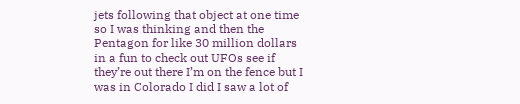jets following that object at one time so I was thinking and then the Pentagon for like 30 million dollars in a fun to check out UFOs see if they’re out there I’m on the fence but I was in Colorado I did I saw a lot of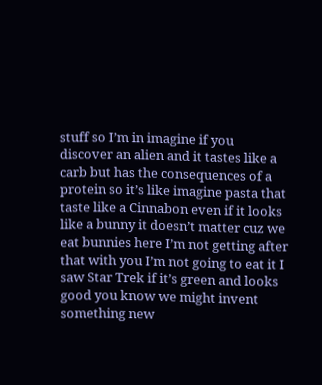stuff so I’m in imagine if you discover an alien and it tastes like a carb but has the consequences of a protein so it’s like imagine pasta that taste like a Cinnabon even if it looks like a bunny it doesn’t matter cuz we eat bunnies here I’m not getting after that with you I’m not going to eat it I saw Star Trek if it’s green and looks good you know we might invent something new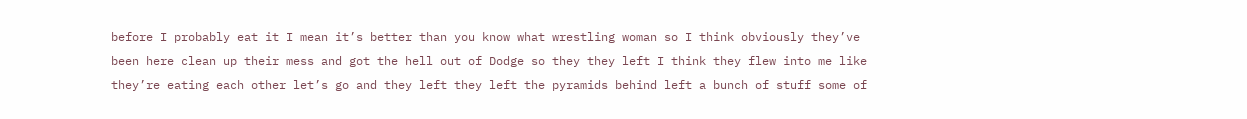before I probably eat it I mean it’s better than you know what wrestling woman so I think obviously they’ve been here clean up their mess and got the hell out of Dodge so they they left I think they flew into me like they’re eating each other let’s go and they left they left the pyramids behind left a bunch of stuff some of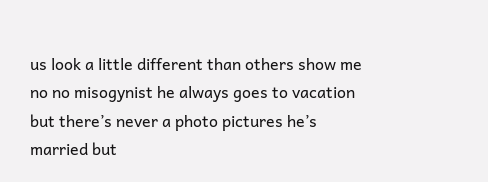us look a little different than others show me no no misogynist he always goes to vacation but there’s never a photo pictures he’s married but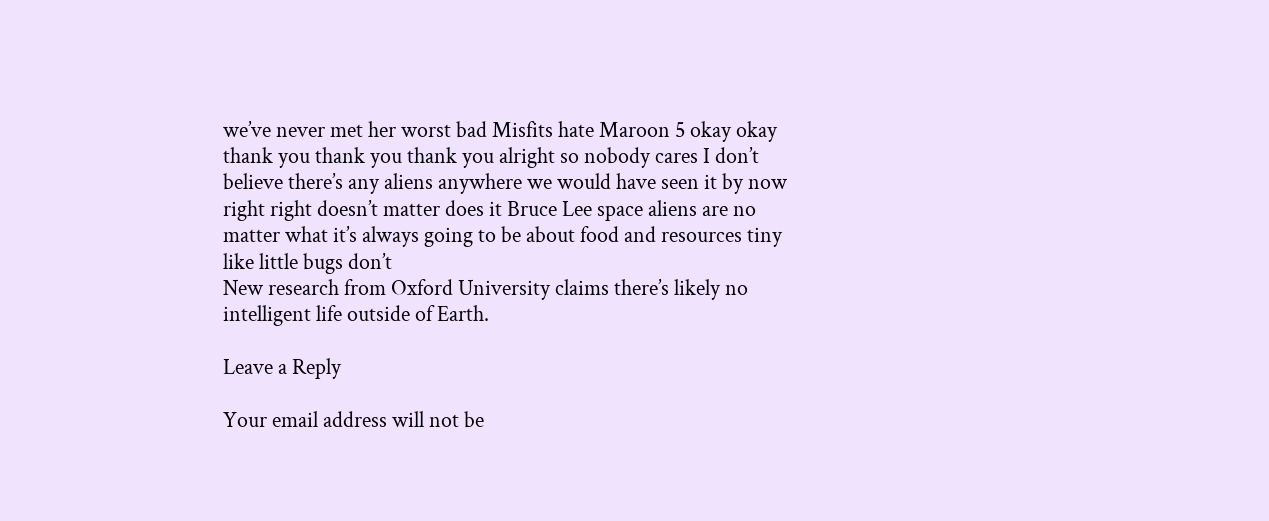we’ve never met her worst bad Misfits hate Maroon 5 okay okay thank you thank you thank you alright so nobody cares I don’t believe there’s any aliens anywhere we would have seen it by now right right doesn’t matter does it Bruce Lee space aliens are no matter what it’s always going to be about food and resources tiny like little bugs don’t
New research from Oxford University claims there’s likely no intelligent life outside of Earth.

Leave a Reply

Your email address will not be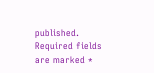published. Required fields are marked *